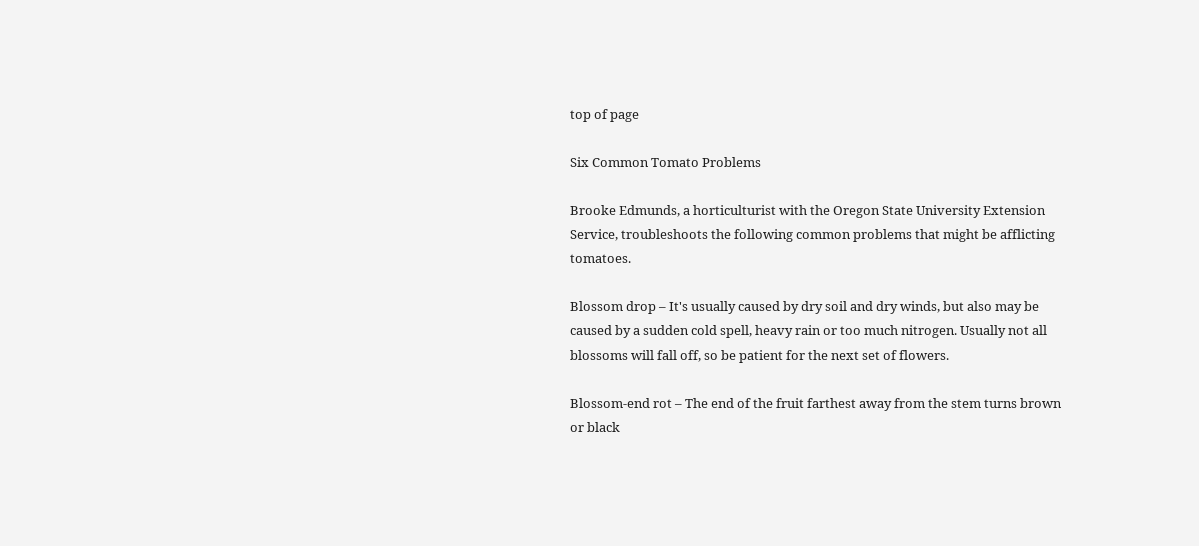top of page

Six Common Tomato Problems

Brooke Edmunds, a horticulturist with the Oregon State University Extension Service, troubleshoots the following common problems that might be afflicting tomatoes.

Blossom drop – It's usually caused by dry soil and dry winds, but also may be caused by a sudden cold spell, heavy rain or too much nitrogen. Usually not all blossoms will fall off, so be patient for the next set of flowers.

Blossom-end rot – The end of the fruit farthest away from the stem turns brown or black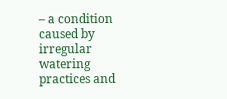– a condition caused by irregular watering practices and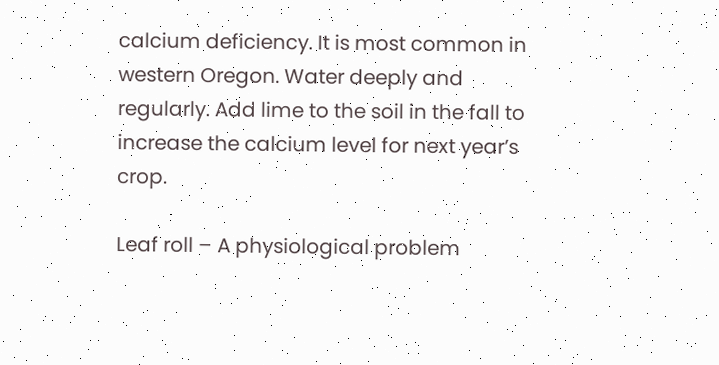calcium deficiency. It is most common in western Oregon. Water deeply and regularly. Add lime to the soil in the fall to increase the calcium level for next year’s crop.

Leaf roll – A physiological problem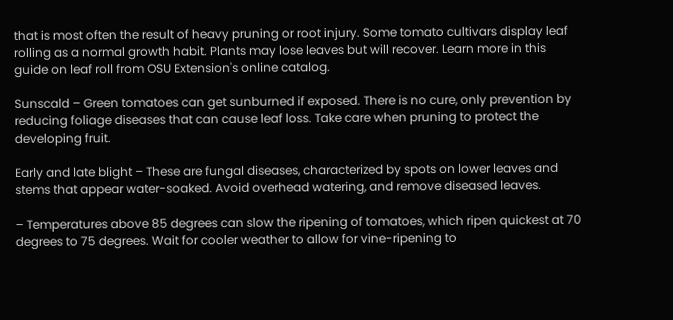that is most often the result of heavy pruning or root injury. Some tomato cultivars display leaf rolling as a normal growth habit. Plants may lose leaves but will recover. Learn more in this guide on leaf roll from OSU Extension's online catalog.

Sunscald – Green tomatoes can get sunburned if exposed. There is no cure, only prevention by reducing foliage diseases that can cause leaf loss. Take care when pruning to protect the developing fruit.

Early and late blight – These are fungal diseases, characterized by spots on lower leaves and stems that appear water-soaked. Avoid overhead watering, and remove diseased leaves.

– Temperatures above 85 degrees can slow the ripening of tomatoes, which ripen quickest at 70 degrees to 75 degrees. Wait for cooler weather to allow for vine-ripening to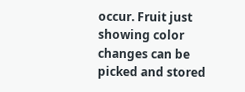occur. Fruit just showing color changes can be picked and stored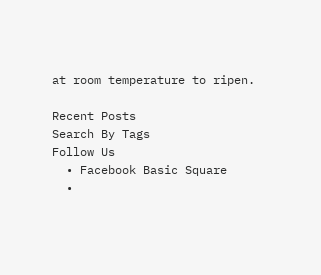at room temperature to ripen.

Recent Posts
Search By Tags
Follow Us
  • Facebook Basic Square
  •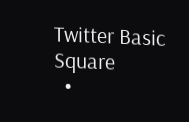Twitter Basic Square
  •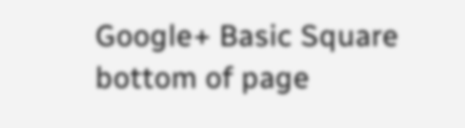Google+ Basic Square
bottom of page